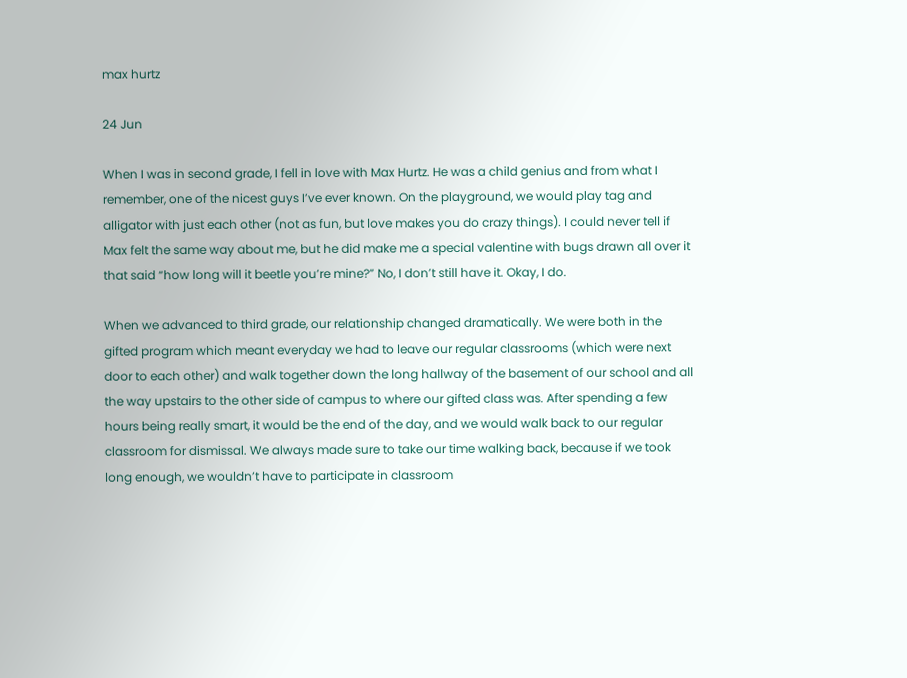max hurtz

24 Jun

When I was in second grade, I fell in love with Max Hurtz. He was a child genius and from what I remember, one of the nicest guys I’ve ever known. On the playground, we would play tag and alligator with just each other (not as fun, but love makes you do crazy things). I could never tell if Max felt the same way about me, but he did make me a special valentine with bugs drawn all over it that said “how long will it beetle you’re mine?” No, I don’t still have it. Okay, I do.

When we advanced to third grade, our relationship changed dramatically. We were both in the gifted program which meant everyday we had to leave our regular classrooms (which were next door to each other) and walk together down the long hallway of the basement of our school and all the way upstairs to the other side of campus to where our gifted class was. After spending a few hours being really smart, it would be the end of the day, and we would walk back to our regular classroom for dismissal. We always made sure to take our time walking back, because if we took long enough, we wouldn’t have to participate in classroom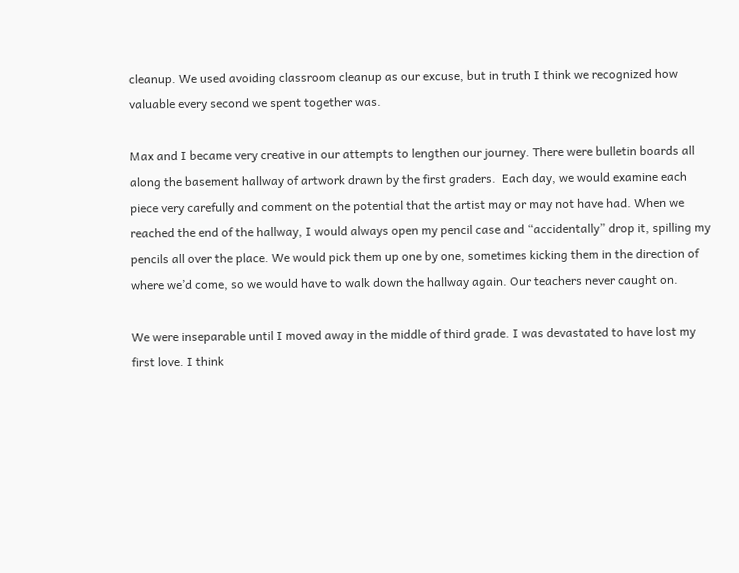cleanup. We used avoiding classroom cleanup as our excuse, but in truth I think we recognized how valuable every second we spent together was.

Max and I became very creative in our attempts to lengthen our journey. There were bulletin boards all along the basement hallway of artwork drawn by the first graders.  Each day, we would examine each piece very carefully and comment on the potential that the artist may or may not have had. When we reached the end of the hallway, I would always open my pencil case and “accidentally” drop it, spilling my pencils all over the place. We would pick them up one by one, sometimes kicking them in the direction of where we’d come, so we would have to walk down the hallway again. Our teachers never caught on.

We were inseparable until I moved away in the middle of third grade. I was devastated to have lost my first love. I think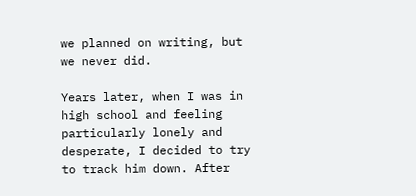we planned on writing, but we never did.

Years later, when I was in high school and feeling particularly lonely and desperate, I decided to try to track him down. After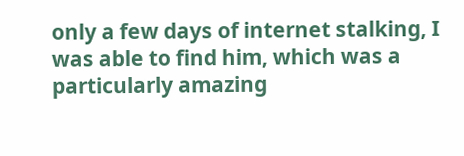only a few days of internet stalking, I was able to find him, which was a particularly amazing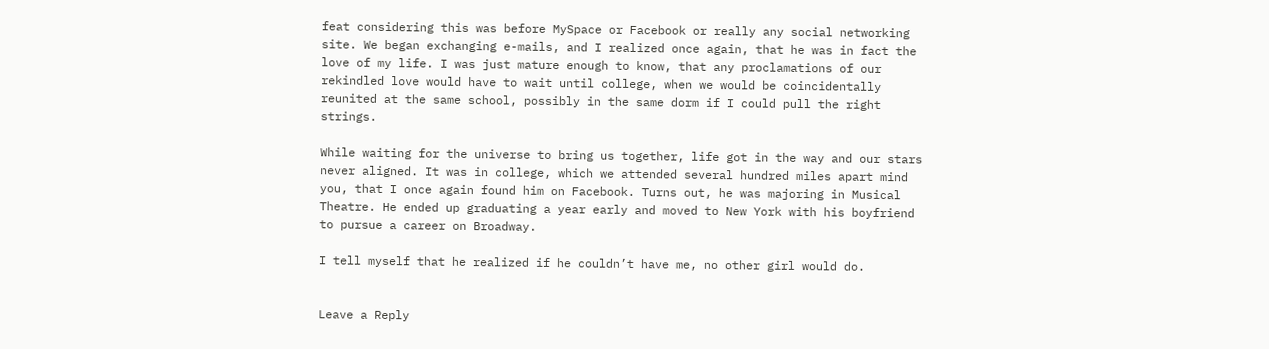feat considering this was before MySpace or Facebook or really any social networking site. We began exchanging e-mails, and I realized once again, that he was in fact the love of my life. I was just mature enough to know, that any proclamations of our rekindled love would have to wait until college, when we would be coincidentally reunited at the same school, possibly in the same dorm if I could pull the right strings.

While waiting for the universe to bring us together, life got in the way and our stars never aligned. It was in college, which we attended several hundred miles apart mind you, that I once again found him on Facebook. Turns out, he was majoring in Musical Theatre. He ended up graduating a year early and moved to New York with his boyfriend to pursue a career on Broadway.

I tell myself that he realized if he couldn’t have me, no other girl would do.


Leave a Reply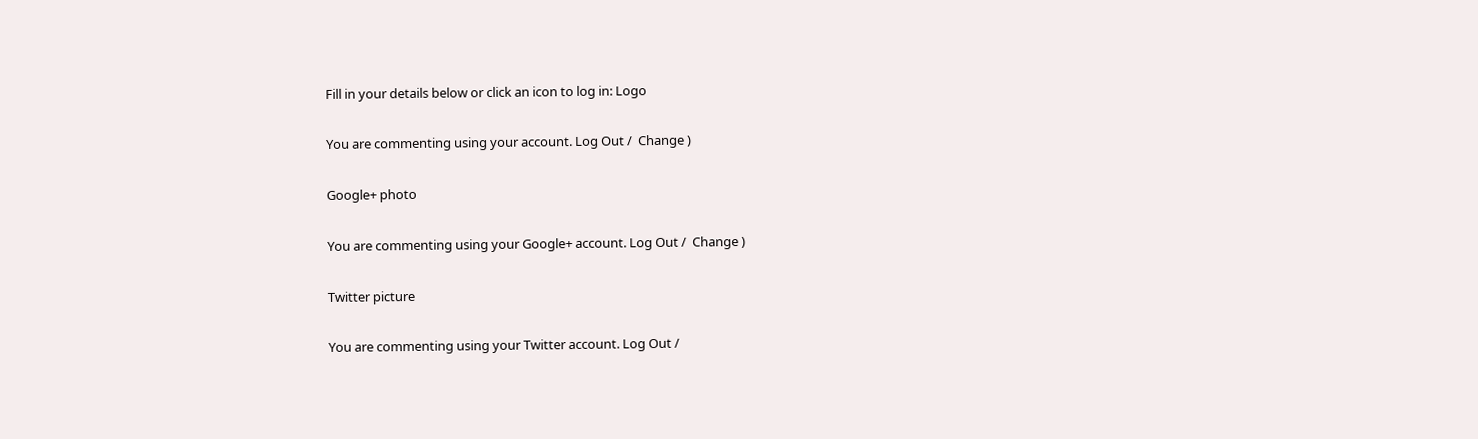Fill in your details below or click an icon to log in: Logo

You are commenting using your account. Log Out /  Change )

Google+ photo

You are commenting using your Google+ account. Log Out /  Change )

Twitter picture

You are commenting using your Twitter account. Log Out /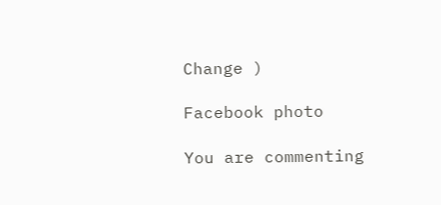Change )

Facebook photo

You are commenting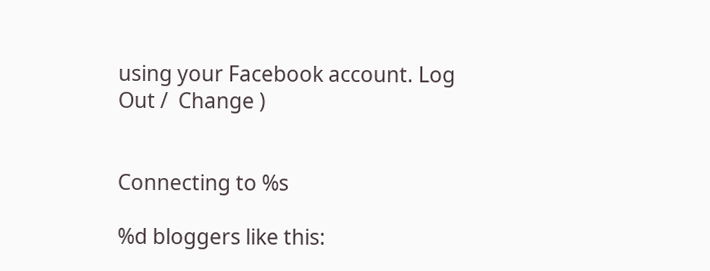using your Facebook account. Log Out /  Change )


Connecting to %s

%d bloggers like this: